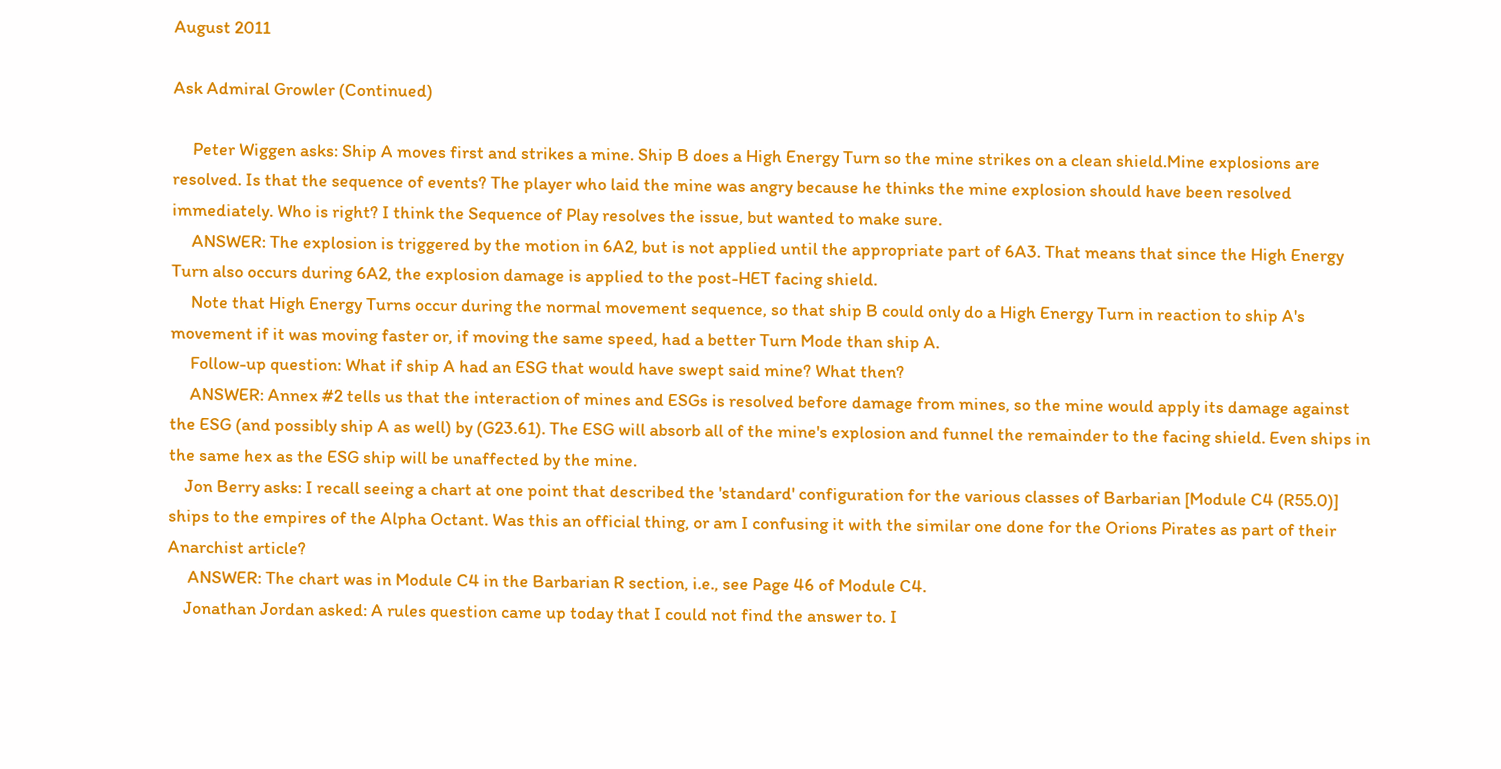August 2011

Ask Admiral Growler (Continued)

     Peter Wiggen asks: Ship A moves first and strikes a mine. Ship B does a High Energy Turn so the mine strikes on a clean shield.Mine explosions are resolved. Is that the sequence of events? The player who laid the mine was angry because he thinks the mine explosion should have been resolved immediately. Who is right? I think the Sequence of Play resolves the issue, but wanted to make sure.
     ANSWER: The explosion is triggered by the motion in 6A2, but is not applied until the appropriate part of 6A3. That means that since the High Energy Turn also occurs during 6A2, the explosion damage is applied to the post-HET facing shield.
     Note that High Energy Turns occur during the normal movement sequence, so that ship B could only do a High Energy Turn in reaction to ship A's movement if it was moving faster or, if moving the same speed, had a better Turn Mode than ship A.
     Follow-up question: What if ship A had an ESG that would have swept said mine? What then?
     ANSWER: Annex #2 tells us that the interaction of mines and ESGs is resolved before damage from mines, so the mine would apply its damage against the ESG (and possibly ship A as well) by (G23.61). The ESG will absorb all of the mine's explosion and funnel the remainder to the facing shield. Even ships in the same hex as the ESG ship will be unaffected by the mine.
    Jon Berry asks: I recall seeing a chart at one point that described the 'standard' configuration for the various classes of Barbarian [Module C4 (R55.0)] ships to the empires of the Alpha Octant. Was this an official thing, or am I confusing it with the similar one done for the Orions Pirates as part of their Anarchist article?
     ANSWER: The chart was in Module C4 in the Barbarian R section, i.e., see Page 46 of Module C4.
    Jonathan Jordan asked: A rules question came up today that I could not find the answer to. I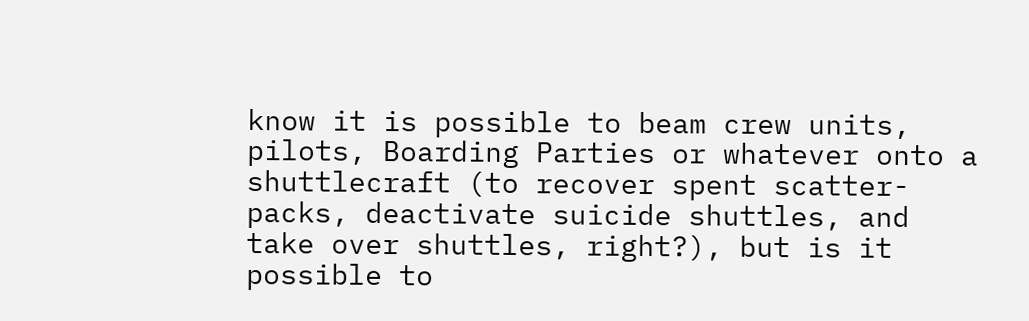know it is possible to beam crew units, pilots, Boarding Parties or whatever onto a shuttlecraft (to recover spent scatter-packs, deactivate suicide shuttles, and take over shuttles, right?), but is it possible to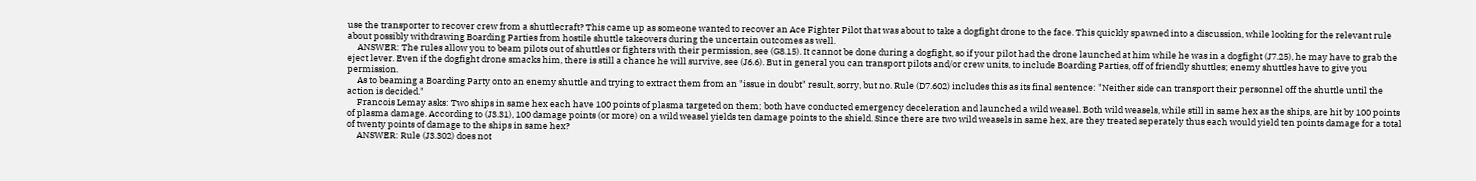use the transporter to recover crew from a shuttlecraft? This came up as someone wanted to recover an Ace Fighter Pilot that was about to take a dogfight drone to the face. This quickly spawned into a discussion, while looking for the relevant rule about possibly withdrawing Boarding Parties from hostile shuttle takeovers during the uncertain outcomes as well.
     ANSWER: The rules allow you to beam pilots out of shuttles or fighters with their permission, see (G8.15). It cannot be done during a dogfight, so if your pilot had the drone launched at him while he was in a dogfight (J7.25), he may have to grab the eject lever. Even if the dogfight drone smacks him, there is still a chance he will survive, see (J6.6). But in general you can transport pilots and/or crew units, to include Boarding Parties, off of friendly shuttles; enemy shuttles have to give you permission.
     As to beaming a Boarding Party onto an enemy shuttle and trying to extract them from an "issue in doubt" result, sorry, but no. Rule (D7.602) includes this as its final sentence: "Neither side can transport their personnel off the shuttle until the action is decided."
     Francois Lemay asks: Two ships in same hex each have 100 points of plasma targeted on them; both have conducted emergency deceleration and launched a wild weasel. Both wild weasels, while still in same hex as the ships, are hit by 100 points of plasma damage. According to (J3.31), 100 damage points (or more) on a wild weasel yields ten damage points to the shield. Since there are two wild weasels in same hex, are they treated seperately thus each would yield ten points damage for a total of twenty points of damage to the ships in same hex?
     ANSWER: Rule (J3.302) does not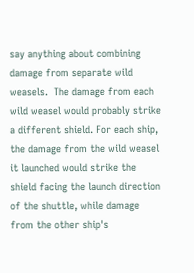say anything about combining damage from separate wild weasels.  The damage from each wild weasel would probably strike a different shield. For each ship, the damage from the wild weasel it launched would strike the shield facing the launch direction of the shuttle, while damage from the other ship's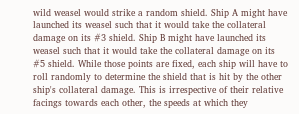wild weasel would strike a random shield. Ship A might have launched its weasel such that it would take the collateral damage on its #3 shield. Ship B might have launched its weasel such that it would take the collateral damage on its #5 shield. While those points are fixed, each ship will have to roll randomly to determine the shield that is hit by the other ship's collateral damage. This is irrespective of their relative facings towards each other, the speeds at which they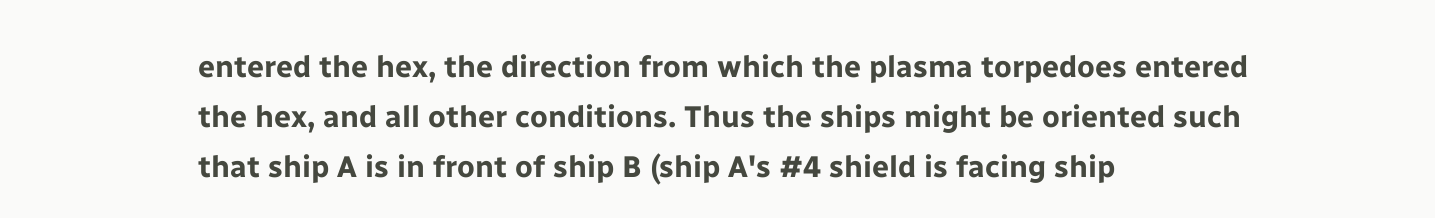entered the hex, the direction from which the plasma torpedoes entered the hex, and all other conditions. Thus the ships might be oriented such that ship A is in front of ship B (ship A's #4 shield is facing ship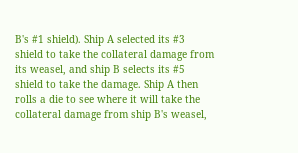B's #1 shield). Ship A selected its #3 shield to take the collateral damage from its weasel, and ship B selects its #5 shield to take the damage. Ship A then rolls a die to see where it will take the collateral damage from ship B's weasel,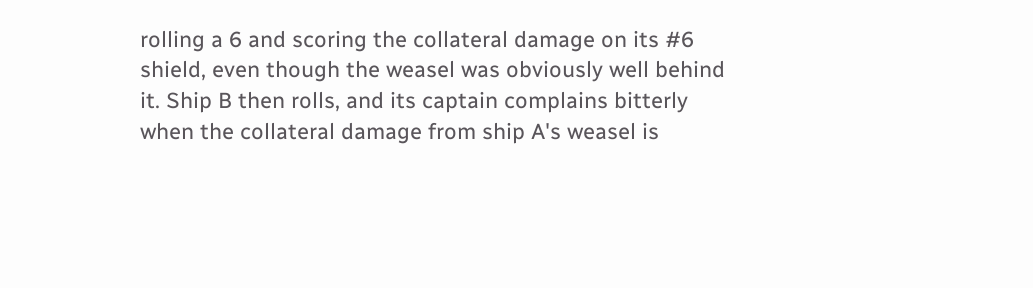rolling a 6 and scoring the collateral damage on its #6 shield, even though the weasel was obviously well behind it. Ship B then rolls, and its captain complains bitterly when the collateral damage from ship A's weasel is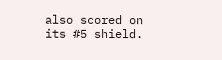also scored on its #5 shield.